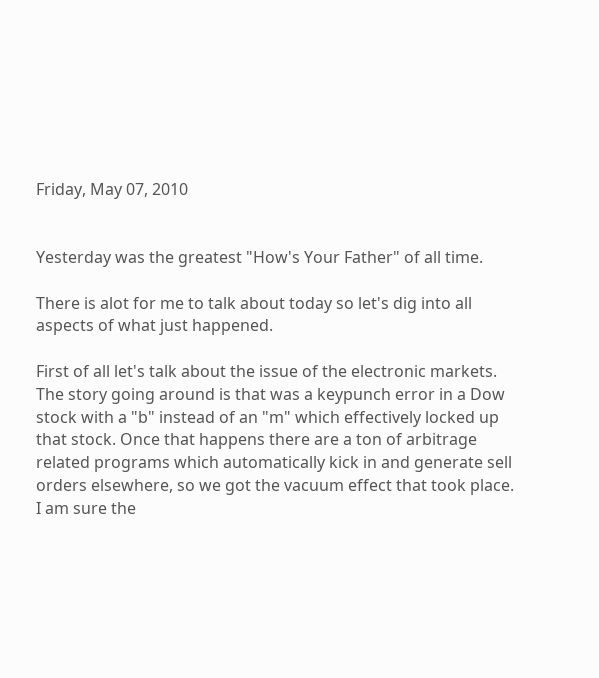Friday, May 07, 2010


Yesterday was the greatest "How's Your Father" of all time.

There is alot for me to talk about today so let's dig into all aspects of what just happened.

First of all let's talk about the issue of the electronic markets. The story going around is that was a keypunch error in a Dow stock with a "b" instead of an "m" which effectively locked up that stock. Once that happens there are a ton of arbitrage related programs which automatically kick in and generate sell orders elsewhere, so we got the vacuum effect that took place. I am sure the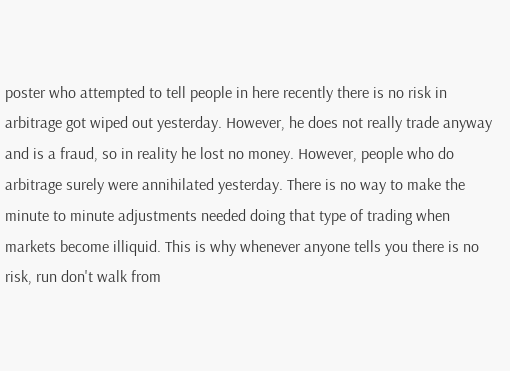poster who attempted to tell people in here recently there is no risk in arbitrage got wiped out yesterday. However, he does not really trade anyway and is a fraud, so in reality he lost no money. However, people who do arbitrage surely were annihilated yesterday. There is no way to make the minute to minute adjustments needed doing that type of trading when markets become illiquid. This is why whenever anyone tells you there is no risk, run don't walk from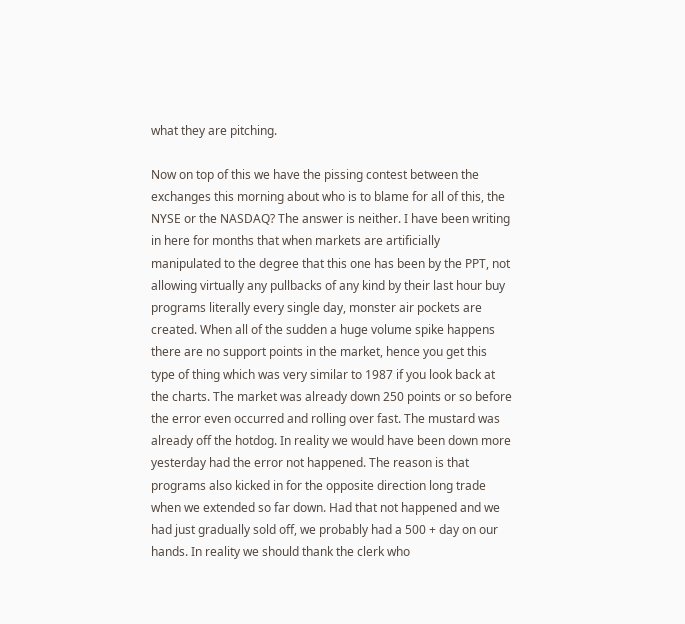what they are pitching.

Now on top of this we have the pissing contest between the exchanges this morning about who is to blame for all of this, the NYSE or the NASDAQ? The answer is neither. I have been writing in here for months that when markets are artificially manipulated to the degree that this one has been by the PPT, not allowing virtually any pullbacks of any kind by their last hour buy programs literally every single day, monster air pockets are created. When all of the sudden a huge volume spike happens there are no support points in the market, hence you get this type of thing which was very similar to 1987 if you look back at the charts. The market was already down 250 points or so before the error even occurred and rolling over fast. The mustard was already off the hotdog. In reality we would have been down more yesterday had the error not happened. The reason is that programs also kicked in for the opposite direction long trade when we extended so far down. Had that not happened and we had just gradually sold off, we probably had a 500 + day on our hands. In reality we should thank the clerk who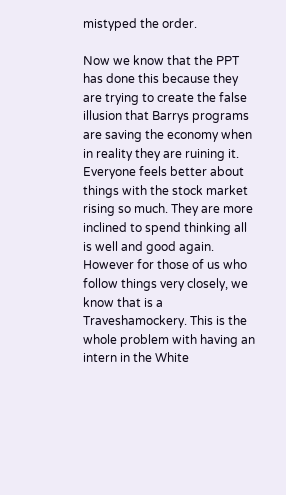mistyped the order.

Now we know that the PPT has done this because they are trying to create the false illusion that Barrys programs are saving the economy when in reality they are ruining it. Everyone feels better about things with the stock market rising so much. They are more inclined to spend thinking all is well and good again. However for those of us who follow things very closely, we know that is a Traveshamockery. This is the whole problem with having an intern in the White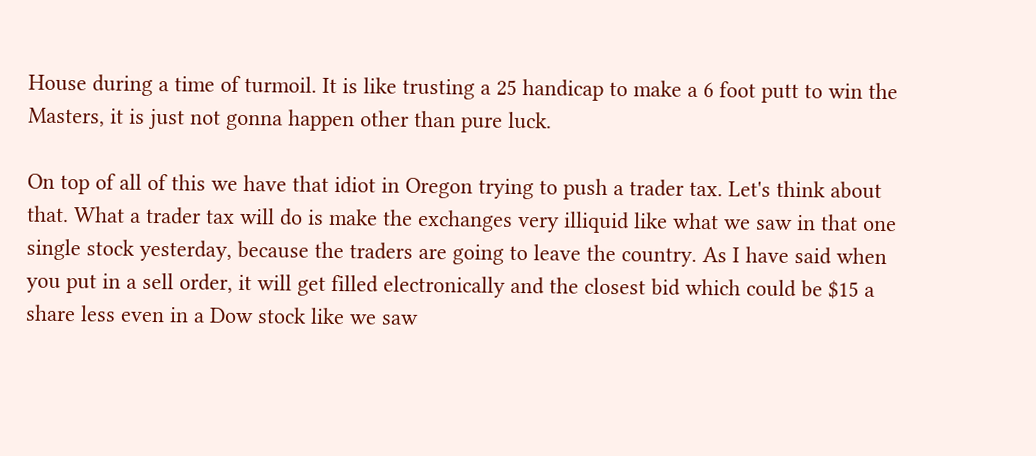House during a time of turmoil. It is like trusting a 25 handicap to make a 6 foot putt to win the Masters, it is just not gonna happen other than pure luck.

On top of all of this we have that idiot in Oregon trying to push a trader tax. Let's think about that. What a trader tax will do is make the exchanges very illiquid like what we saw in that one single stock yesterday, because the traders are going to leave the country. As I have said when you put in a sell order, it will get filled electronically and the closest bid which could be $15 a share less even in a Dow stock like we saw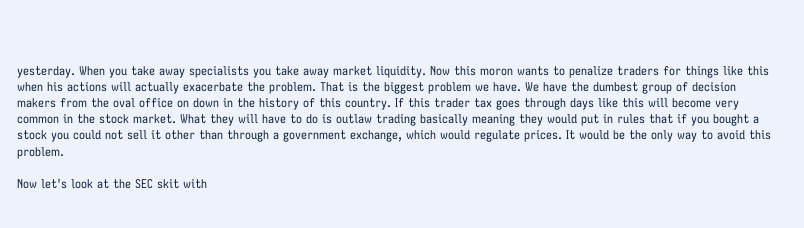yesterday. When you take away specialists you take away market liquidity. Now this moron wants to penalize traders for things like this when his actions will actually exacerbate the problem. That is the biggest problem we have. We have the dumbest group of decision makers from the oval office on down in the history of this country. If this trader tax goes through days like this will become very common in the stock market. What they will have to do is outlaw trading basically meaning they would put in rules that if you bought a stock you could not sell it other than through a government exchange, which would regulate prices. It would be the only way to avoid this problem.

Now let's look at the SEC skit with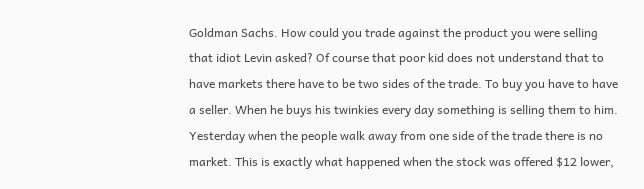Goldman Sachs. How could you trade against the product you were selling that idiot Levin asked? Of course that poor kid does not understand that to have markets there have to be two sides of the trade. To buy you have to have a seller. When he buys his twinkies every day something is selling them to him. Yesterday when the people walk away from one side of the trade there is no market. This is exactly what happened when the stock was offered $12 lower,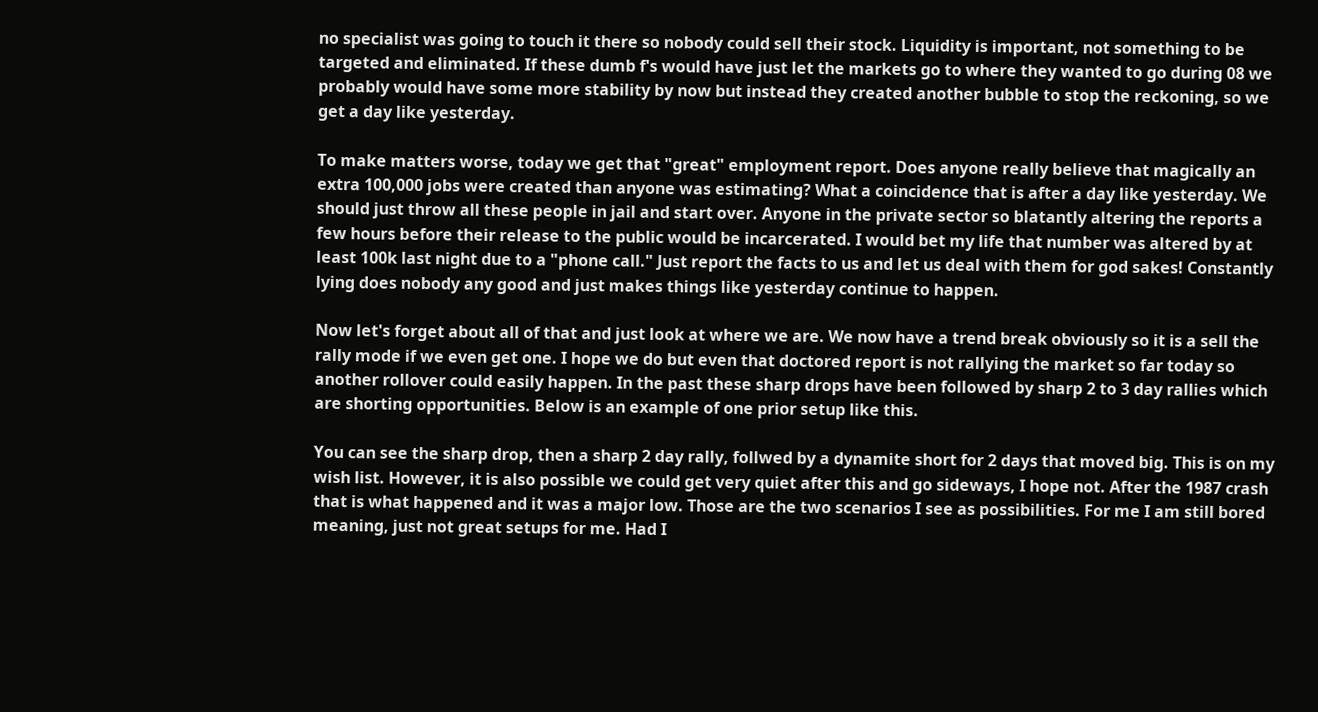no specialist was going to touch it there so nobody could sell their stock. Liquidity is important, not something to be targeted and eliminated. If these dumb f's would have just let the markets go to where they wanted to go during 08 we probably would have some more stability by now but instead they created another bubble to stop the reckoning, so we get a day like yesterday.

To make matters worse, today we get that "great" employment report. Does anyone really believe that magically an extra 100,000 jobs were created than anyone was estimating? What a coincidence that is after a day like yesterday. We should just throw all these people in jail and start over. Anyone in the private sector so blatantly altering the reports a few hours before their release to the public would be incarcerated. I would bet my life that number was altered by at least 100k last night due to a "phone call." Just report the facts to us and let us deal with them for god sakes! Constantly lying does nobody any good and just makes things like yesterday continue to happen.

Now let's forget about all of that and just look at where we are. We now have a trend break obviously so it is a sell the rally mode if we even get one. I hope we do but even that doctored report is not rallying the market so far today so another rollover could easily happen. In the past these sharp drops have been followed by sharp 2 to 3 day rallies which are shorting opportunities. Below is an example of one prior setup like this.

You can see the sharp drop, then a sharp 2 day rally, follwed by a dynamite short for 2 days that moved big. This is on my wish list. However, it is also possible we could get very quiet after this and go sideways, I hope not. After the 1987 crash that is what happened and it was a major low. Those are the two scenarios I see as possibilities. For me I am still bored meaning, just not great setups for me. Had I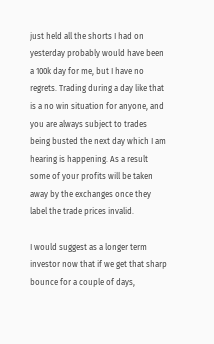just held all the shorts I had on yesterday probably would have been a 100k day for me, but I have no regrets. Trading during a day like that is a no win situation for anyone, and you are always subject to trades being busted the next day which I am hearing is happening. As a result some of your profits will be taken away by the exchanges once they label the trade prices invalid.

I would suggest as a longer term investor now that if we get that sharp bounce for a couple of days,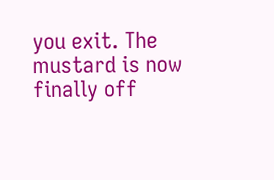you exit. The mustard is now finally off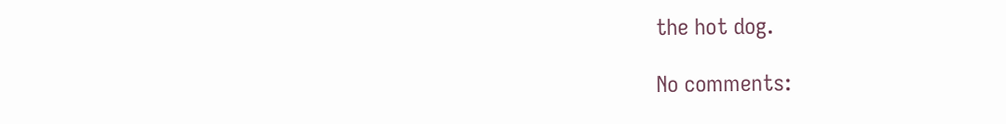the hot dog.

No comments: